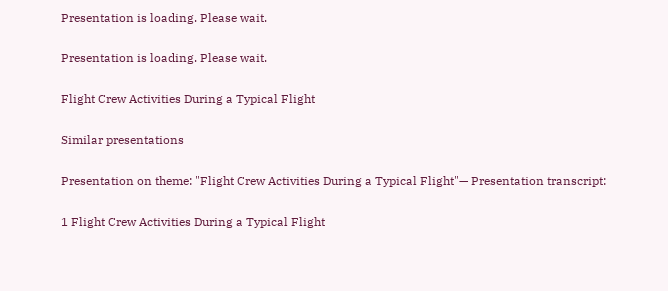Presentation is loading. Please wait.

Presentation is loading. Please wait.

Flight Crew Activities During a Typical Flight

Similar presentations

Presentation on theme: "Flight Crew Activities During a Typical Flight"— Presentation transcript:

1 Flight Crew Activities During a Typical Flight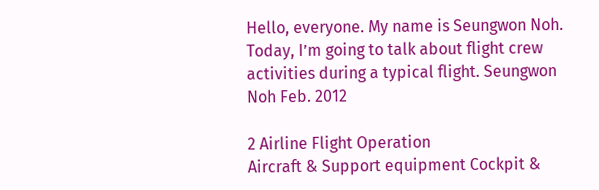Hello, everyone. My name is Seungwon Noh. Today, I’m going to talk about flight crew activities during a typical flight. Seungwon Noh Feb. 2012

2 Airline Flight Operation
Aircraft & Support equipment Cockpit &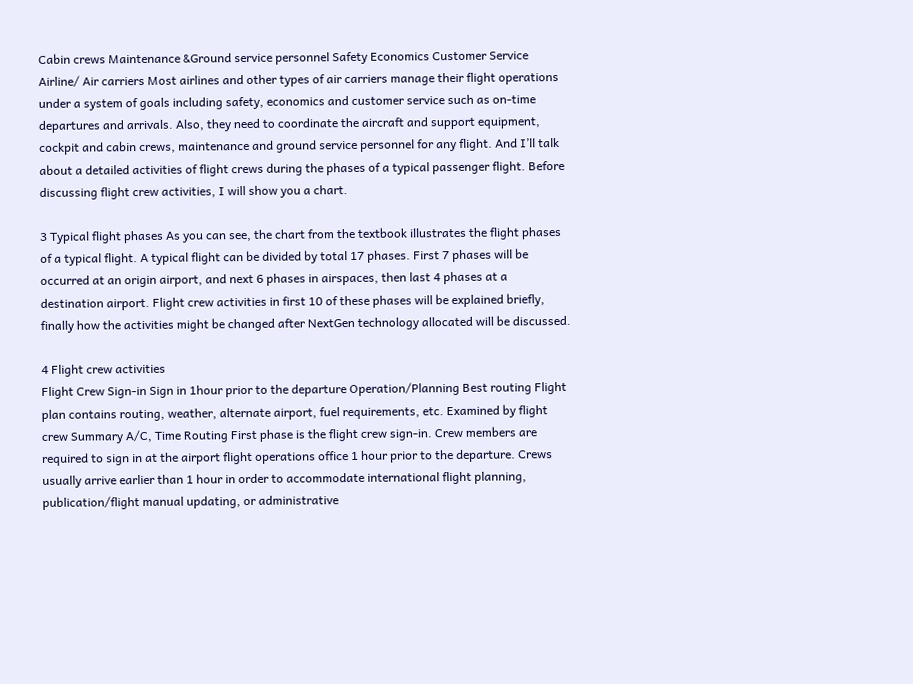Cabin crews Maintenance &Ground service personnel Safety Economics Customer Service Airline/ Air carriers Most airlines and other types of air carriers manage their flight operations under a system of goals including safety, economics and customer service such as on-time departures and arrivals. Also, they need to coordinate the aircraft and support equipment, cockpit and cabin crews, maintenance and ground service personnel for any flight. And I’ll talk about a detailed activities of flight crews during the phases of a typical passenger flight. Before discussing flight crew activities, I will show you a chart.

3 Typical flight phases As you can see, the chart from the textbook illustrates the flight phases of a typical flight. A typical flight can be divided by total 17 phases. First 7 phases will be occurred at an origin airport, and next 6 phases in airspaces, then last 4 phases at a destination airport. Flight crew activities in first 10 of these phases will be explained briefly, finally how the activities might be changed after NextGen technology allocated will be discussed.

4 Flight crew activities
Flight Crew Sign-in Sign in 1hour prior to the departure Operation/Planning Best routing Flight plan contains routing, weather, alternate airport, fuel requirements, etc. Examined by flight crew Summary A/C, Time Routing First phase is the flight crew sign-in. Crew members are required to sign in at the airport flight operations office 1 hour prior to the departure. Crews usually arrive earlier than 1 hour in order to accommodate international flight planning, publication/flight manual updating, or administrative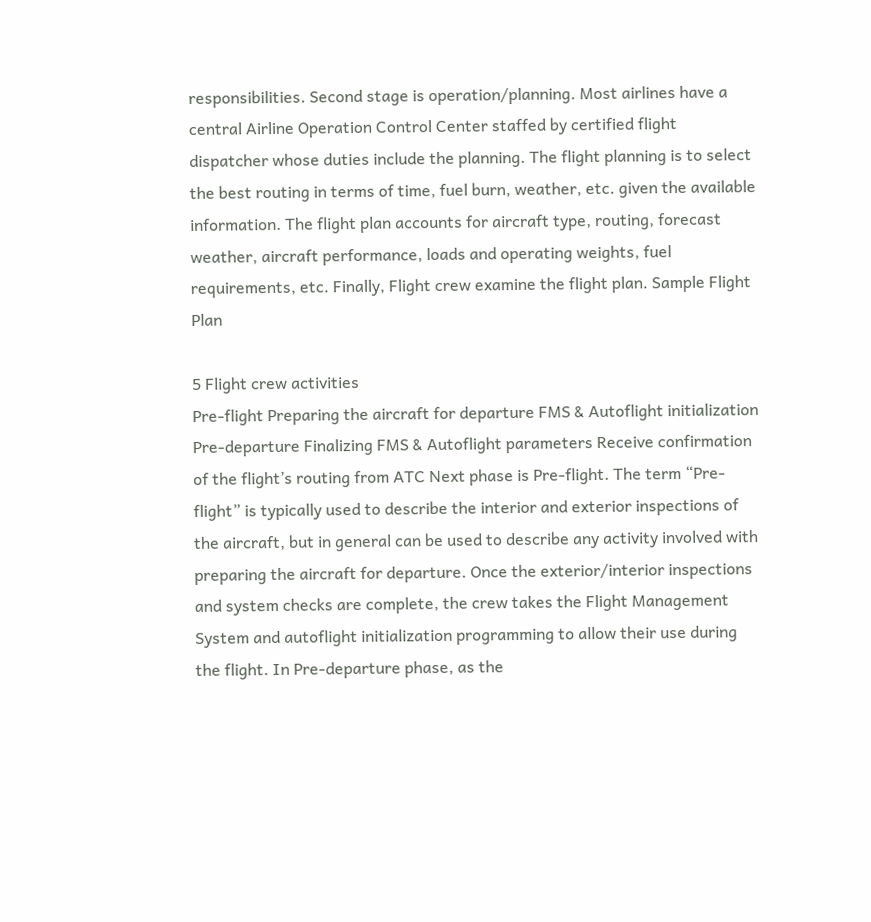responsibilities. Second stage is operation/planning. Most airlines have a central Airline Operation Control Center staffed by certified flight dispatcher whose duties include the planning. The flight planning is to select the best routing in terms of time, fuel burn, weather, etc. given the available information. The flight plan accounts for aircraft type, routing, forecast weather, aircraft performance, loads and operating weights, fuel requirements, etc. Finally, Flight crew examine the flight plan. Sample Flight Plan

5 Flight crew activities
Pre-flight Preparing the aircraft for departure FMS & Autoflight initialization Pre-departure Finalizing FMS & Autoflight parameters Receive confirmation of the flight’s routing from ATC Next phase is Pre-flight. The term “Pre-flight” is typically used to describe the interior and exterior inspections of the aircraft, but in general can be used to describe any activity involved with preparing the aircraft for departure. Once the exterior/interior inspections and system checks are complete, the crew takes the Flight Management System and autoflight initialization programming to allow their use during the flight. In Pre-departure phase, as the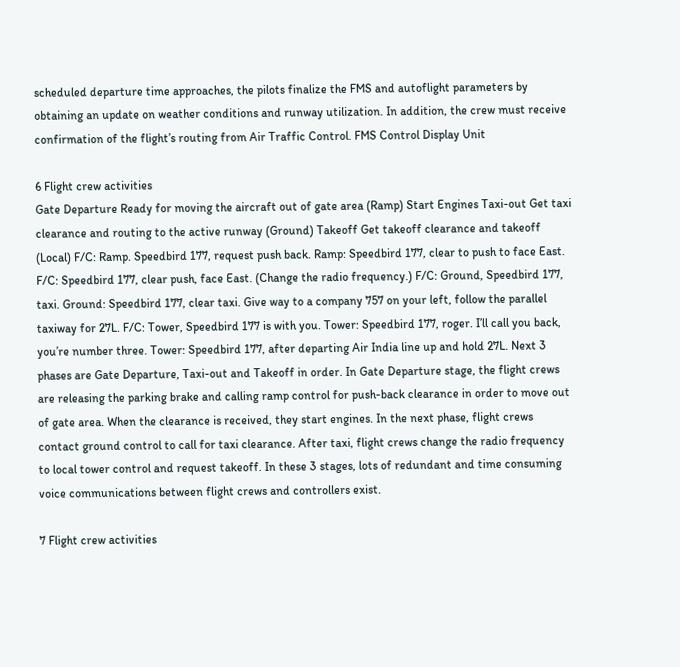scheduled departure time approaches, the pilots finalize the FMS and autoflight parameters by obtaining an update on weather conditions and runway utilization. In addition, the crew must receive confirmation of the flight’s routing from Air Traffic Control. FMS Control Display Unit

6 Flight crew activities
Gate Departure Ready for moving the aircraft out of gate area (Ramp) Start Engines Taxi-out Get taxi clearance and routing to the active runway (Ground) Takeoff Get takeoff clearance and takeoff (Local) F/C: Ramp. Speedbird 177, request push back. Ramp: Speedbird 177, clear to push to face East. F/C: Speedbird 177, clear push, face East. (Change the radio frequency.) F/C: Ground, Speedbird 177, taxi. Ground: Speedbird 177, clear taxi. Give way to a company 757 on your left, follow the parallel taxiway for 27L. F/C: Tower, Speedbird 177 is with you. Tower: Speedbird 177, roger. I’ll call you back, you’re number three. Tower: Speedbird 177, after departing Air India line up and hold 27L. Next 3 phases are Gate Departure, Taxi-out and Takeoff in order. In Gate Departure stage, the flight crews are releasing the parking brake and calling ramp control for push-back clearance in order to move out of gate area. When the clearance is received, they start engines. In the next phase, flight crews contact ground control to call for taxi clearance. After taxi, flight crews change the radio frequency to local tower control and request takeoff. In these 3 stages, lots of redundant and time consuming voice communications between flight crews and controllers exist.

7 Flight crew activities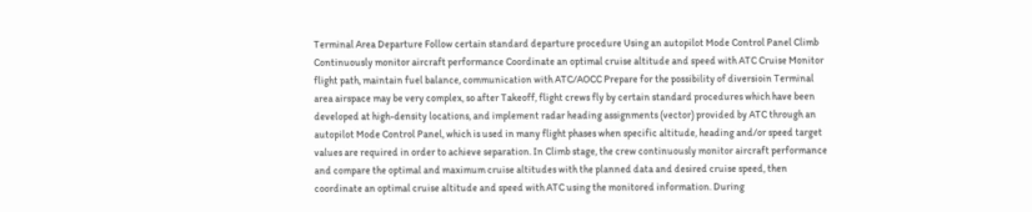Terminal Area Departure Follow certain standard departure procedure Using an autopilot Mode Control Panel Climb Continuously monitor aircraft performance Coordinate an optimal cruise altitude and speed with ATC Cruise Monitor flight path, maintain fuel balance, communication with ATC/AOCC Prepare for the possibility of diversioin Terminal area airspace may be very complex, so after Takeoff, flight crews fly by certain standard procedures which have been developed at high-density locations, and implement radar heading assignments (vector) provided by ATC through an autopilot Mode Control Panel, which is used in many flight phases when specific altitude, heading and/or speed target values are required in order to achieve separation. In Climb stage, the crew continuously monitor aircraft performance and compare the optimal and maximum cruise altitudes with the planned data and desired cruise speed, then coordinate an optimal cruise altitude and speed with ATC using the monitored information. During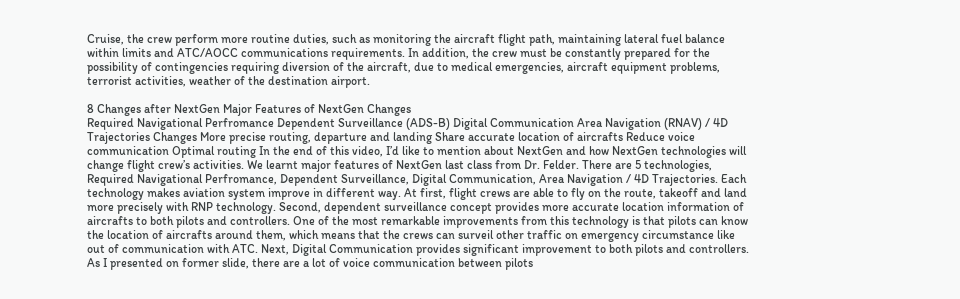Cruise, the crew perform more routine duties, such as monitoring the aircraft flight path, maintaining lateral fuel balance within limits and ATC/AOCC communications requirements. In addition, the crew must be constantly prepared for the possibility of contingencies requiring diversion of the aircraft, due to medical emergencies, aircraft equipment problems, terrorist activities, weather of the destination airport.

8 Changes after NextGen Major Features of NextGen Changes
Required Navigational Perfromance Dependent Surveillance (ADS-B) Digital Communication Area Navigation (RNAV) / 4D Trajectories Changes More precise routing, departure and landing Share accurate location of aircrafts Reduce voice communication Optimal routing In the end of this video, I’d like to mention about NextGen and how NextGen technologies will change flight crew’s activities. We learnt major features of NextGen last class from Dr. Felder. There are 5 technologies, Required Navigational Perfromance, Dependent Surveillance, Digital Communication, Area Navigation / 4D Trajectories. Each technology makes aviation system improve in different way. At first, flight crews are able to fly on the route, takeoff and land more precisely with RNP technology. Second, dependent surveillance concept provides more accurate location information of aircrafts to both pilots and controllers. One of the most remarkable improvements from this technology is that pilots can know the location of aircrafts around them, which means that the crews can surveil other traffic on emergency circumstance like out of communication with ATC. Next, Digital Communication provides significant improvement to both pilots and controllers. As I presented on former slide, there are a lot of voice communication between pilots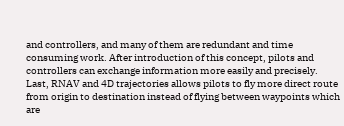and controllers, and many of them are redundant and time consuming work. After introduction of this concept, pilots and controllers can exchange information more easily and precisely. Last, RNAV and 4D trajectories allows pilots to fly more direct route from origin to destination instead of flying between waypoints which are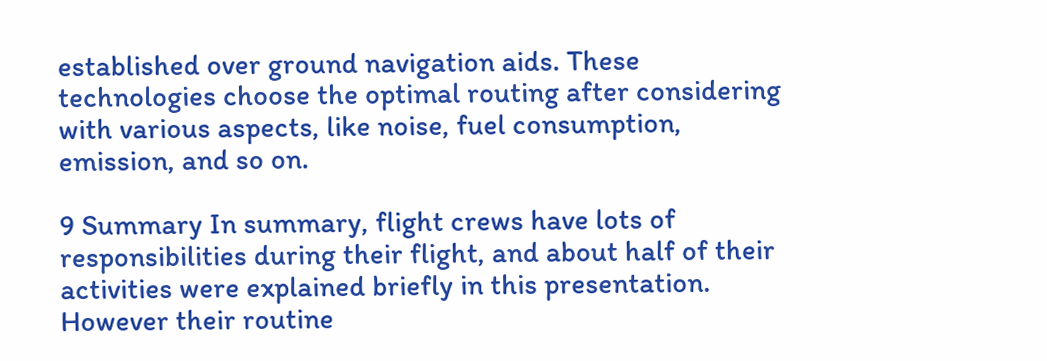established over ground navigation aids. These technologies choose the optimal routing after considering with various aspects, like noise, fuel consumption, emission, and so on.

9 Summary In summary, flight crews have lots of responsibilities during their flight, and about half of their activities were explained briefly in this presentation. However their routine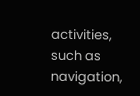activities, such as navigation,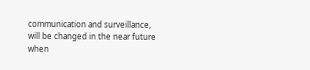communication and surveillance, will be changed in the near future when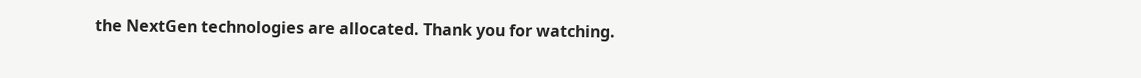the NextGen technologies are allocated. Thank you for watching.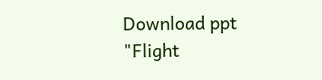Download ppt "Flight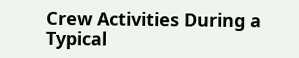Crew Activities During a Typical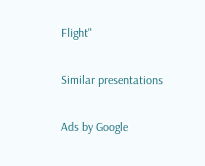Flight"

Similar presentations

Ads by Google